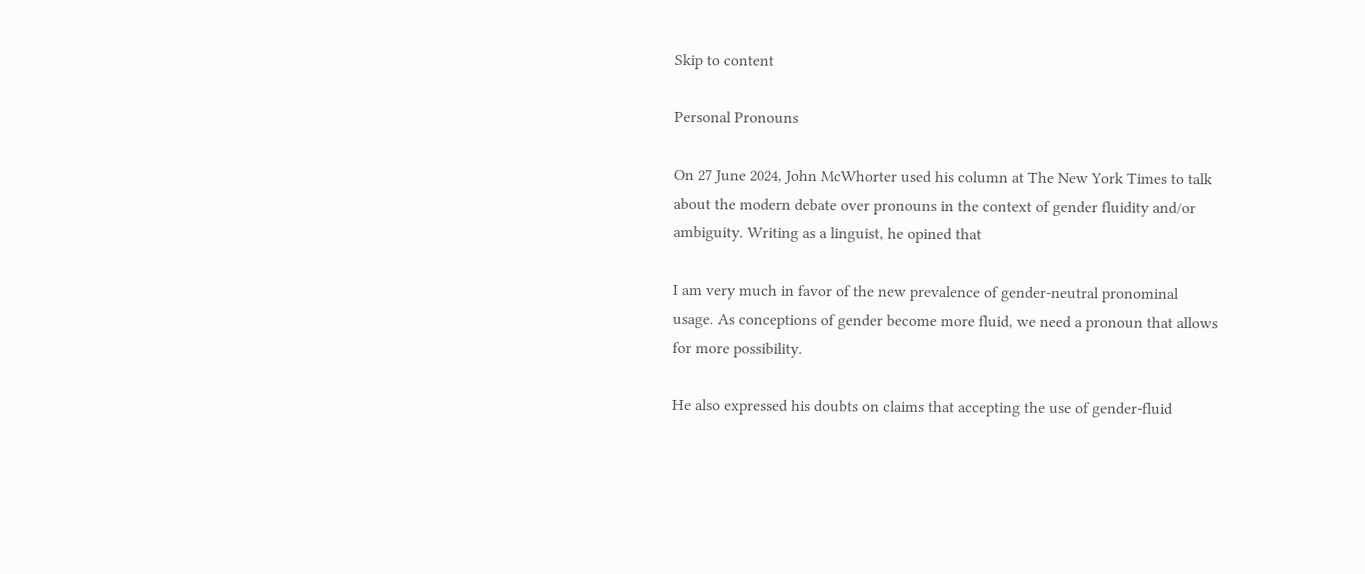Skip to content

Personal Pronouns

On 27 June 2024, John McWhorter used his column at The New York Times to talk about the modern debate over pronouns in the context of gender fluidity and/or ambiguity. Writing as a linguist, he opined that

I am very much in favor of the new prevalence of gender-neutral pronominal usage. As conceptions of gender become more fluid, we need a pronoun that allows for more possibility.

He also expressed his doubts on claims that accepting the use of gender-fluid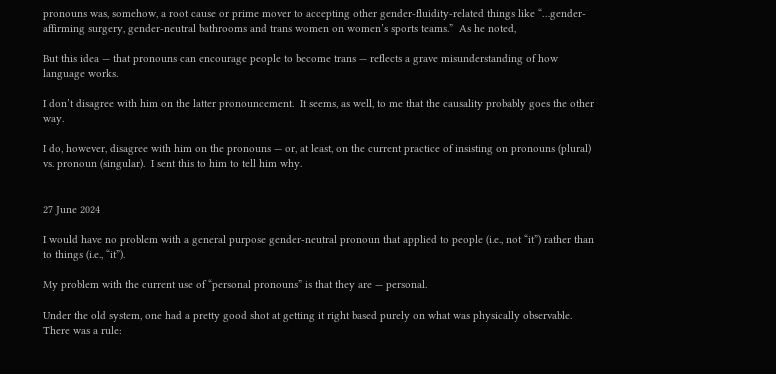pronouns was, somehow, a root cause or prime mover to accepting other gender-fluidity-related things like “…gender-affirming surgery, gender-neutral bathrooms and trans women on women’s sports teams.”  As he noted,

But this idea — that pronouns can encourage people to become trans — reflects a grave misunderstanding of how language works.

I don’t disagree with him on the latter pronouncement.  It seems, as well, to me that the causality probably goes the other way.

I do, however, disagree with him on the pronouns — or, at least, on the current practice of insisting on pronouns (plural) vs. pronoun (singular).  I sent this to him to tell him why.


27 June 2024

I would have no problem with a general purpose gender-neutral pronoun that applied to people (i.e., not “it”) rather than to things (i.e., “it”).

My problem with the current use of “personal pronouns” is that they are — personal.

Under the old system, one had a pretty good shot at getting it right based purely on what was physically observable.  There was a rule: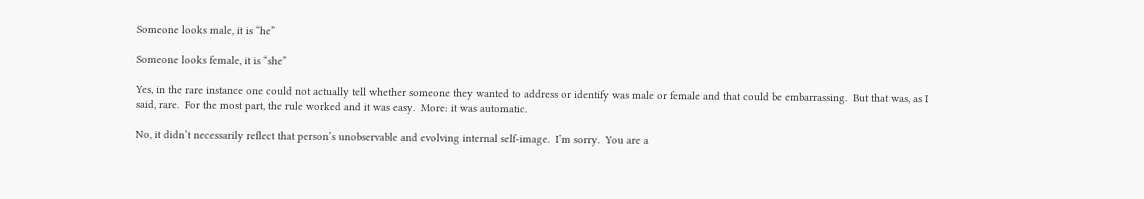Someone looks male, it is “he”

Someone looks female, it is “she”

Yes, in the rare instance one could not actually tell whether someone they wanted to address or identify was male or female and that could be embarrassing.  But that was, as I said, rare.  For the most part, the rule worked and it was easy.  More: it was automatic.

No, it didn’t necessarily reflect that person’s unobservable and evolving internal self-image.  I’m sorry.  You are a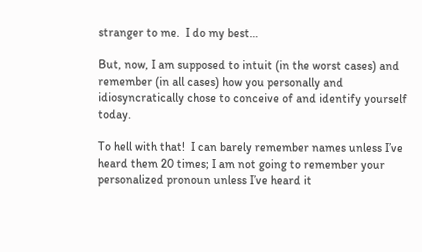stranger to me.  I do my best…

But, now, I am supposed to intuit (in the worst cases) and remember (in all cases) how you personally and idiosyncratically chose to conceive of and identify yourself today.

To hell with that!  I can barely remember names unless I’ve heard them 20 times; I am not going to remember your personalized pronoun unless I’ve heard it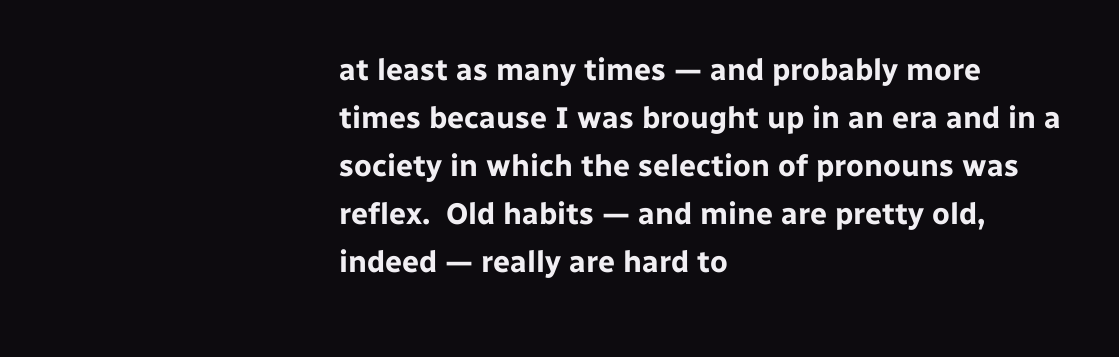at least as many times — and probably more times because I was brought up in an era and in a society in which the selection of pronouns was reflex.  Old habits — and mine are pretty old, indeed — really are hard to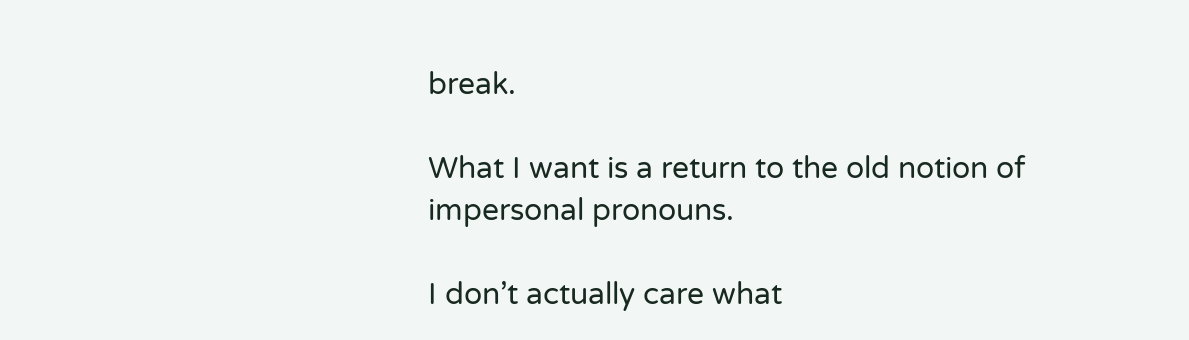break.

What I want is a return to the old notion of impersonal pronouns.

I don’t actually care what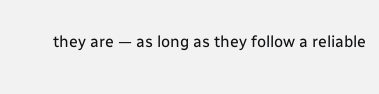they are — as long as they follow a reliable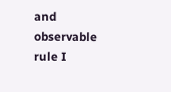and observable rule I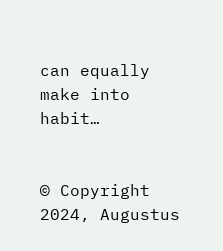can equally make into habit…


© Copyright 2024, Augustus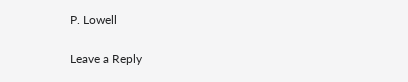P. Lowell


Leave a Reply